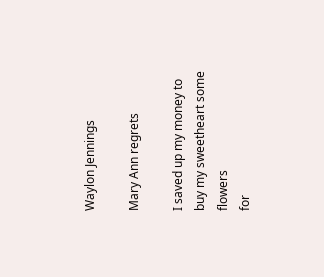Waylon Jennings

Mary Ann regrets

I saved up my money to buy my sweetheart some flowers
for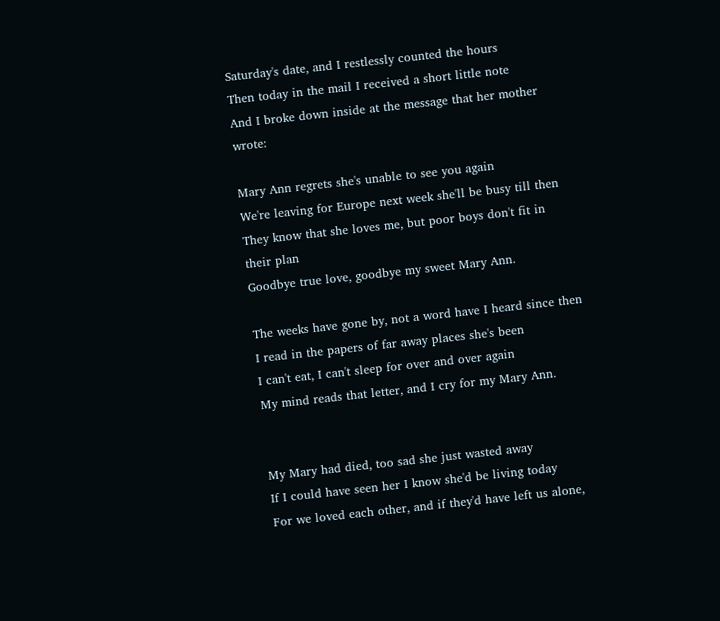Saturday's date, and I restlessly counted the hours
Then today in the mail I received a short little note
And I broke down inside at the message that her mother wrote:

Mary Ann regrets she's unable to see you again
We're leaving for Europe next week she'll be busy till then
They know that she loves me, but poor boys don't fit in their plan
Goodbye true love, goodbye my sweet Mary Ann.

The weeks have gone by, not a word have I heard since then
I read in the papers of far away places she's been
I can't eat, I can't sleep for over and over again
My mind reads that letter, and I cry for my Mary Ann.


My Mary had died, too sad she just wasted away
If I could have seen her I know she'd be living today
For we loved each other, and if they'd have left us alone,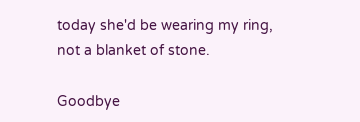today she'd be wearing my ring, not a blanket of stone.

Goodbye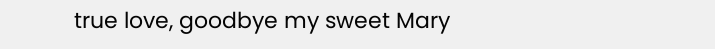true love, goodbye my sweet Mary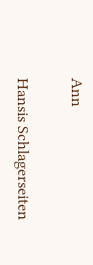Ann

Hansis Schlagerseiten